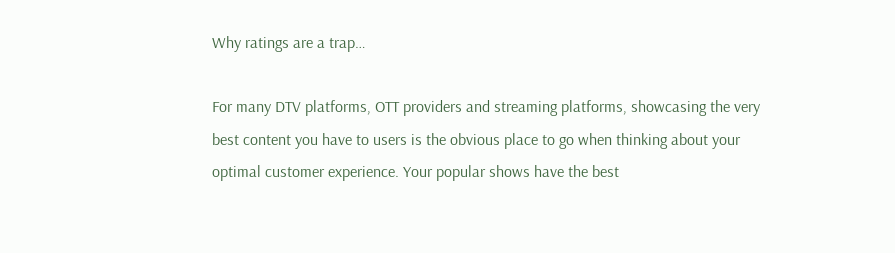Why ratings are a trap…

For many DTV platforms, OTT providers and streaming platforms, showcasing the very best content you have to users is the obvious place to go when thinking about your optimal customer experience. Your popular shows have the best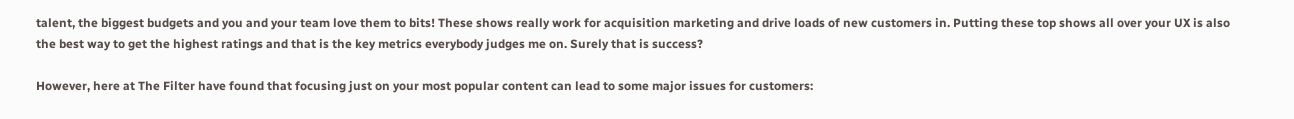talent, the biggest budgets and you and your team love them to bits! These shows really work for acquisition marketing and drive loads of new customers in. Putting these top shows all over your UX is also the best way to get the highest ratings and that is the key metrics everybody judges me on. Surely that is success?

However, here at The Filter have found that focusing just on your most popular content can lead to some major issues for customers: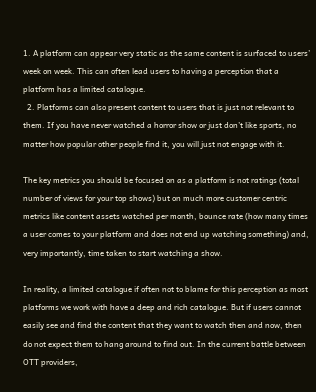1. A platform can appear very static as the same content is surfaced to users’ week on week. This can often lead users to having a perception that a platform has a limited catalogue.
  2. Platforms can also present content to users that is just not relevant to them. If you have never watched a horror show or just don’t like sports, no matter how popular other people find it, you will just not engage with it.

The key metrics you should be focused on as a platform is not ratings (total number of views for your top shows) but on much more customer centric metrics like content assets watched per month, bounce rate (how many times a user comes to your platform and does not end up watching something) and, very importantly, time taken to start watching a show.

In reality, a limited catalogue if often not to blame for this perception as most platforms we work with have a deep and rich catalogue. But if users cannot easily see and find the content that they want to watch then and now, then do not expect them to hang around to find out. In the current battle between OTT providers,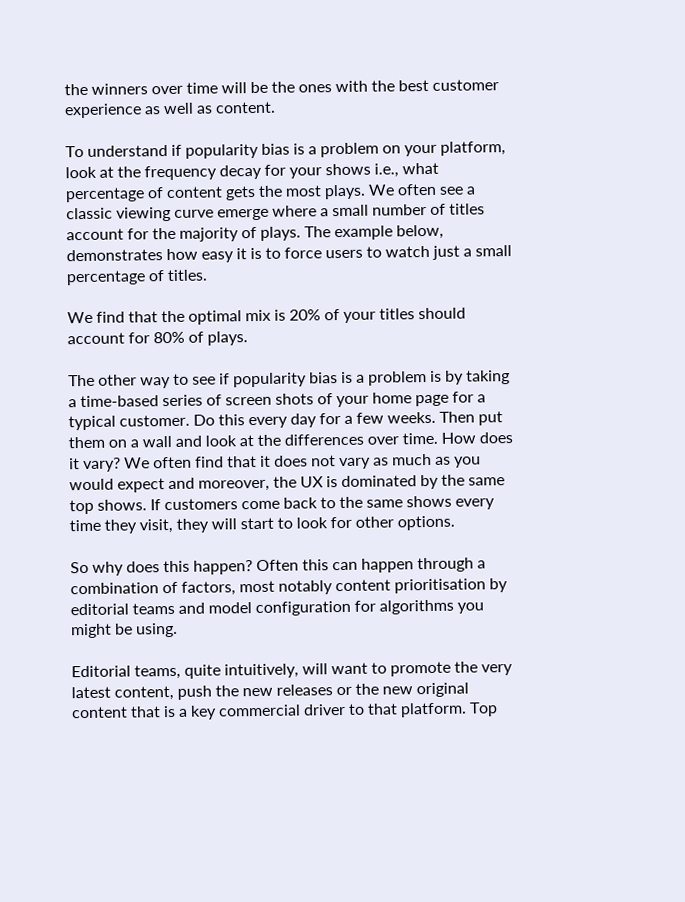the winners over time will be the ones with the best customer experience as well as content.

To understand if popularity bias is a problem on your platform, look at the frequency decay for your shows i.e., what percentage of content gets the most plays. We often see a classic viewing curve emerge where a small number of titles account for the majority of plays. The example below, demonstrates how easy it is to force users to watch just a small percentage of titles.

We find that the optimal mix is 20% of your titles should account for 80% of plays.

The other way to see if popularity bias is a problem is by taking a time-based series of screen shots of your home page for a typical customer. Do this every day for a few weeks. Then put them on a wall and look at the differences over time. How does it vary? We often find that it does not vary as much as you would expect and moreover, the UX is dominated by the same top shows. If customers come back to the same shows every time they visit, they will start to look for other options.

So why does this happen? Often this can happen through a combination of factors, most notably content prioritisation by editorial teams and model configuration for algorithms you might be using.

Editorial teams, quite intuitively, will want to promote the very latest content, push the new releases or the new original content that is a key commercial driver to that platform. Top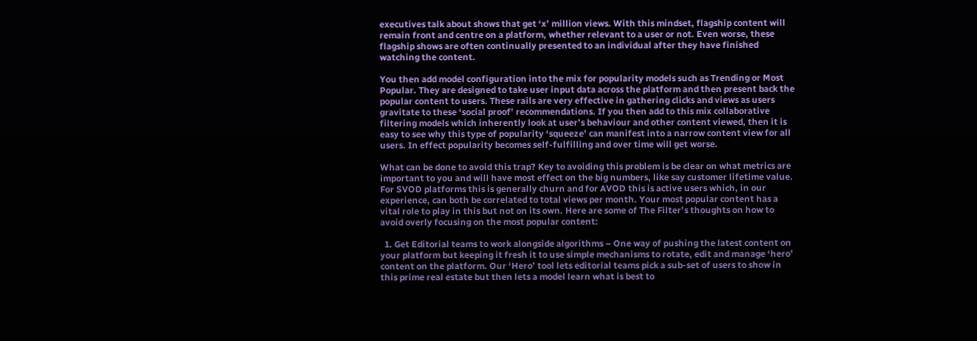executives talk about shows that get ‘x’ million views. With this mindset, flagship content will remain front and centre on a platform, whether relevant to a user or not. Even worse, these flagship shows are often continually presented to an individual after they have finished watching the content.

You then add model configuration into the mix for popularity models such as Trending or Most Popular. They are designed to take user input data across the platform and then present back the popular content to users. These rails are very effective in gathering clicks and views as users gravitate to these ‘social proof’ recommendations. If you then add to this mix collaborative filtering models which inherently look at user’s behaviour and other content viewed, then it is easy to see why this type of popularity ‘squeeze’ can manifest into a narrow content view for all users. In effect popularity becomes self-fulfilling and over time will get worse.

What can be done to avoid this trap? Key to avoiding this problem is be clear on what metrics are important to you and will have most effect on the big numbers, like say customer lifetime value. For SVOD platforms this is generally churn and for AVOD this is active users which, in our experience, can both be correlated to total views per month. Your most popular content has a vital role to play in this but not on its own. Here are some of The Filter’s thoughts on how to avoid overly focusing on the most popular content:

  1. Get Editorial teams to work alongside algorithms – One way of pushing the latest content on your platform but keeping it fresh it to use simple mechanisms to rotate, edit and manage ‘hero’ content on the platform. Our ‘Hero’ tool lets editorial teams pick a sub-set of users to show in this prime real estate but then lets a model learn what is best to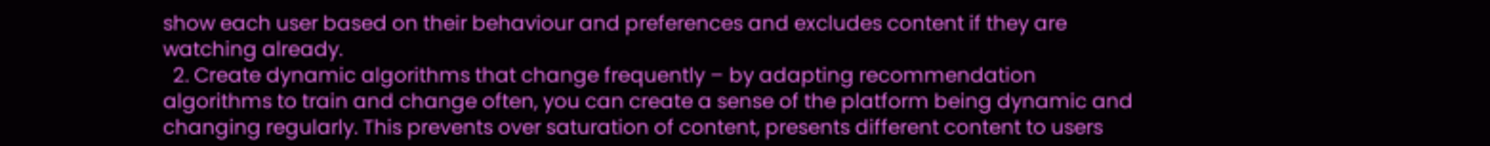show each user based on their behaviour and preferences and excludes content if they are watching already.
  2. Create dynamic algorithms that change frequently – by adapting recommendation algorithms to train and change often, you can create a sense of the platform being dynamic and changing regularly. This prevents over saturation of content, presents different content to users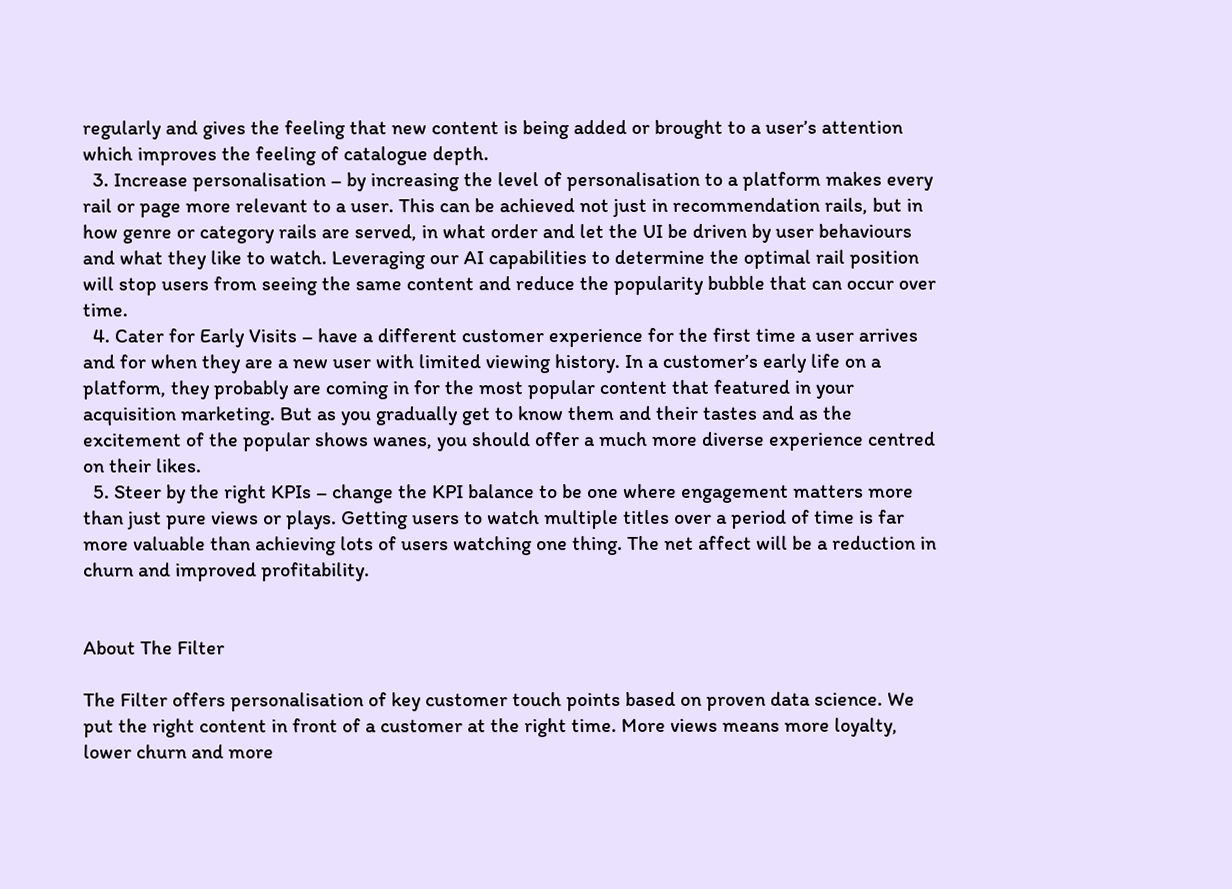regularly and gives the feeling that new content is being added or brought to a user’s attention which improves the feeling of catalogue depth.
  3. Increase personalisation – by increasing the level of personalisation to a platform makes every rail or page more relevant to a user. This can be achieved not just in recommendation rails, but in how genre or category rails are served, in what order and let the UI be driven by user behaviours and what they like to watch. Leveraging our AI capabilities to determine the optimal rail position will stop users from seeing the same content and reduce the popularity bubble that can occur over time.
  4. Cater for Early Visits – have a different customer experience for the first time a user arrives and for when they are a new user with limited viewing history. In a customer’s early life on a platform, they probably are coming in for the most popular content that featured in your acquisition marketing. But as you gradually get to know them and their tastes and as the excitement of the popular shows wanes, you should offer a much more diverse experience centred on their likes.
  5. Steer by the right KPIs – change the KPI balance to be one where engagement matters more than just pure views or plays. Getting users to watch multiple titles over a period of time is far more valuable than achieving lots of users watching one thing. The net affect will be a reduction in churn and improved profitability.


About The Filter

The Filter offers personalisation of key customer touch points based on proven data science. We put the right content in front of a customer at the right time. More views means more loyalty, lower churn and more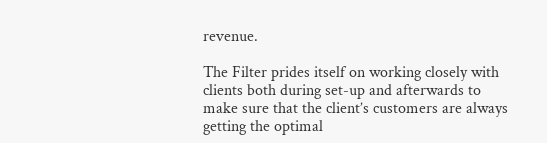revenue.

The Filter prides itself on working closely with clients both during set-up and afterwards to make sure that the client’s customers are always getting the optimal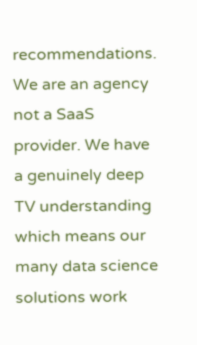recommendations. We are an agency not a SaaS provider. We have a genuinely deep TV understanding which means our many data science solutions work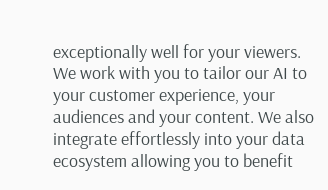exceptionally well for your viewers. We work with you to tailor our AI to your customer experience, your audiences and your content. We also integrate effortlessly into your data ecosystem allowing you to benefit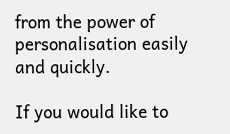from the power of personalisation easily and quickly.

If you would like to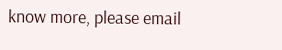know more, please email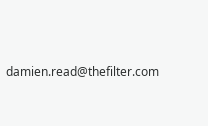damien.read@thefilter.com